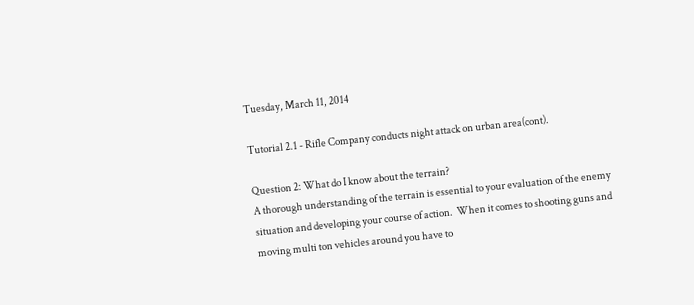Tuesday, March 11, 2014

Tutorial 2.1 - Rifle Company conducts night attack on urban area(cont).

Question 2: What do I know about the terrain?
A thorough understanding of the terrain is essential to your evaluation of the enemy situation and developing your course of action.  When it comes to shooting guns and moving multi ton vehicles around you have to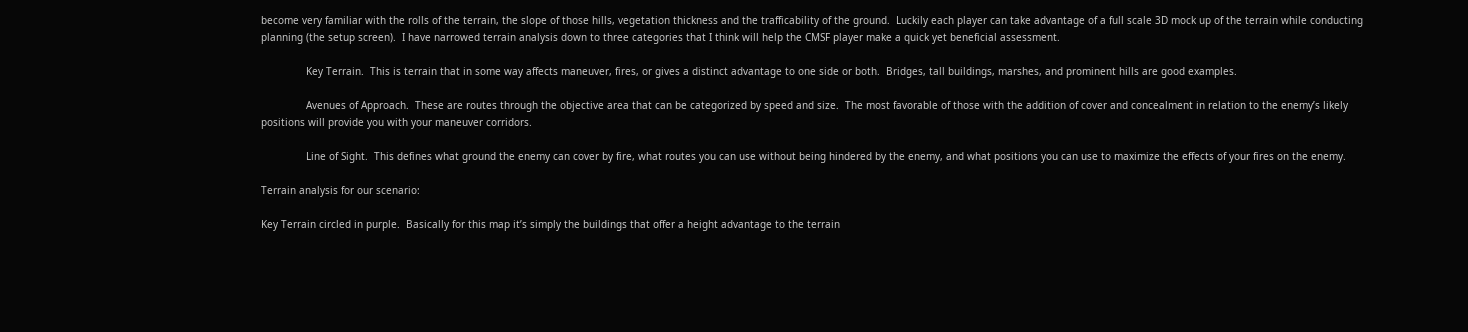become very familiar with the rolls of the terrain, the slope of those hills, vegetation thickness and the trafficability of the ground.  Luckily each player can take advantage of a full scale 3D mock up of the terrain while conducting planning (the setup screen).  I have narrowed terrain analysis down to three categories that I think will help the CMSF player make a quick yet beneficial assessment.

               Key Terrain.  This is terrain that in some way affects maneuver, fires, or gives a distinct advantage to one side or both.  Bridges, tall buildings, marshes, and prominent hills are good examples.

               Avenues of Approach.  These are routes through the objective area that can be categorized by speed and size.  The most favorable of those with the addition of cover and concealment in relation to the enemy’s likely positions will provide you with your maneuver corridors.

               Line of Sight.  This defines what ground the enemy can cover by fire, what routes you can use without being hindered by the enemy, and what positions you can use to maximize the effects of your fires on the enemy.

Terrain analysis for our scenario:

Key Terrain circled in purple.  Basically for this map it’s simply the buildings that offer a height advantage to the terrain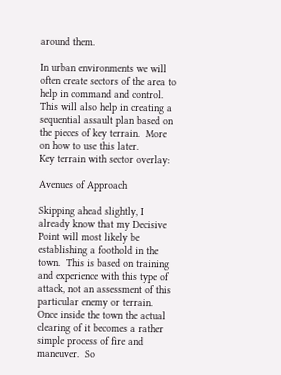around them.

In urban environments we will often create sectors of the area to help in command and control.  This will also help in creating a sequential assault plan based on the pieces of key terrain.  More on how to use this later.
Key terrain with sector overlay:

Avenues of Approach

Skipping ahead slightly, I already know that my Decisive Point will most likely be establishing a foothold in the town.  This is based on training and experience with this type of attack, not an assessment of this particular enemy or terrain.  Once inside the town the actual clearing of it becomes a rather simple process of fire and maneuver.  So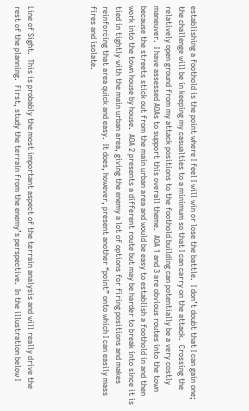establishing a foothold is the point where I feel I will win or lose the battle.  I don’t doubt that I can gain one; the challenge will be in keeping my casualties to a minimum so that I can carry on the attack.  Crossing the relatively open ground from my attack positions to the foothold building can potentially be a very costly maneuver.  I have assessed AOAs to support this overall theme.  AOA 1 and 3 are obvious routes into the town because the streets stick out from the main urban area and would be easy to establish a foothold in and then work into the town house by house.  AOA 2 presents a different route but may be harder to break into since it is tied in tightly with the main urban area, giving the enemy a lot of options for firing positions and makes reinforcing that area quick and easy.  It does, however, present another “point” onto which I can easily mass fires and isolate.




Line of Sight.  This is probably the most important aspect of the terrain analysis and will really drive the rest of the planning.  First, study the terrain from the enemy’s perspective.  In the illustration below I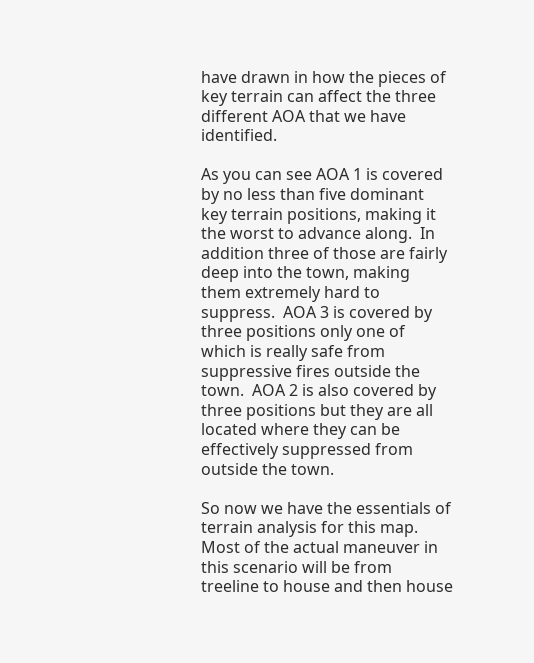have drawn in how the pieces of key terrain can affect the three different AOA that we have identified.

As you can see AOA 1 is covered by no less than five dominant key terrain positions, making it the worst to advance along.  In addition three of those are fairly deep into the town, making them extremely hard to suppress.  AOA 3 is covered by three positions only one of which is really safe from suppressive fires outside the town.  AOA 2 is also covered by three positions but they are all located where they can be effectively suppressed from outside the town.

So now we have the essentials of terrain analysis for this map.  Most of the actual maneuver in this scenario will be from treeline to house and then house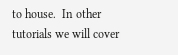to house.  In other tutorials we will cover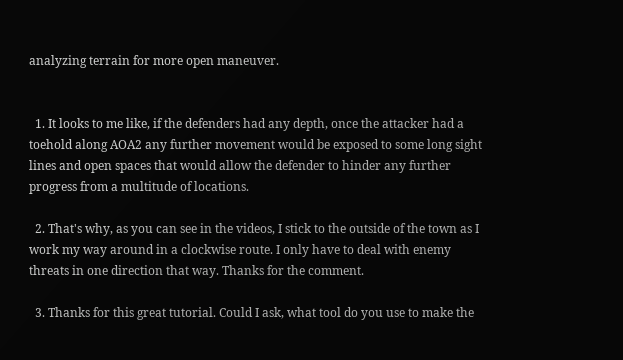analyzing terrain for more open maneuver.


  1. It looks to me like, if the defenders had any depth, once the attacker had a toehold along AOA2 any further movement would be exposed to some long sight lines and open spaces that would allow the defender to hinder any further progress from a multitude of locations.

  2. That's why, as you can see in the videos, I stick to the outside of the town as I work my way around in a clockwise route. I only have to deal with enemy threats in one direction that way. Thanks for the comment.

  3. Thanks for this great tutorial. Could I ask, what tool do you use to make the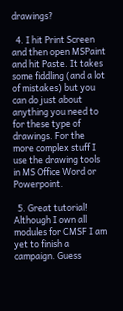drawings?

  4. I hit Print Screen and then open MSPaint and hit Paste. It takes some fiddling (and a lot of mistakes) but you can do just about anything you need to for these type of drawings. For the more complex stuff I use the drawing tools in MS Office Word or Powerpoint.

  5. Great tutorial! Although I own all modules for CMSF I am yet to finish a campaign. Guess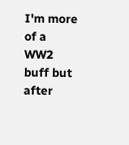I'm more of a WW2 buff but after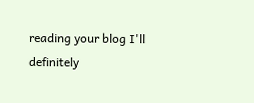reading your blog I'll definitely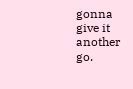gonna give it another go.